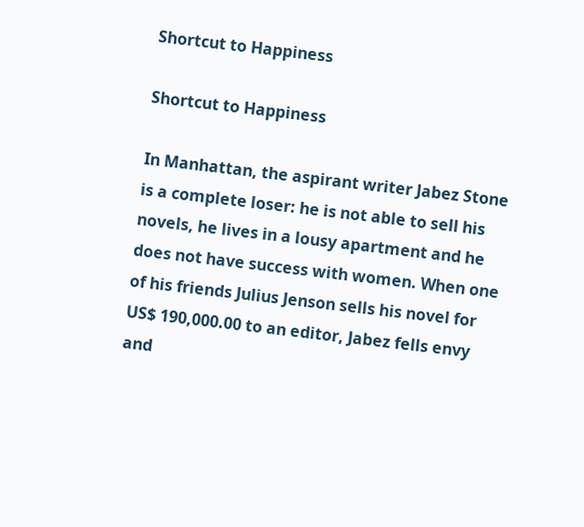Shortcut to Happiness

Shortcut to Happiness

In Manhattan, the aspirant writer Jabez Stone is a complete loser: he is not able to sell his novels, he lives in a lousy apartment and he does not have success with women. When one of his friends Julius Jenson sells his novel for US$ 190,000.00 to an editor, Jabez fells envy and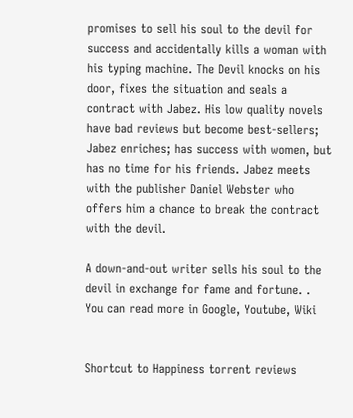promises to sell his soul to the devil for success and accidentally kills a woman with his typing machine. The Devil knocks on his door, fixes the situation and seals a contract with Jabez. His low quality novels have bad reviews but become best-sellers; Jabez enriches; has success with women, but has no time for his friends. Jabez meets with the publisher Daniel Webster who offers him a chance to break the contract with the devil.

A down-and-out writer sells his soul to the devil in exchange for fame and fortune. . You can read more in Google, Youtube, Wiki


Shortcut to Happiness torrent reviews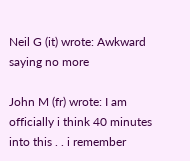Neil G (it) wrote: Awkward saying no more

John M (fr) wrote: I am officially i think 40 minutes into this . . i remember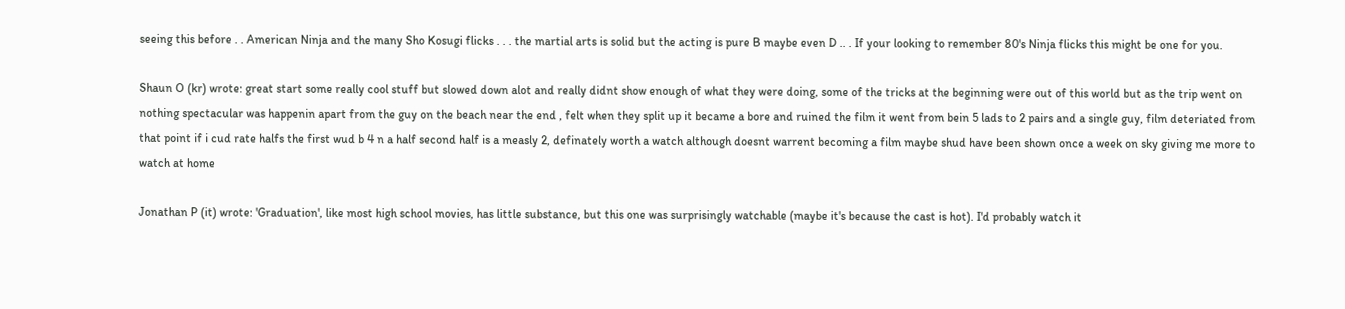seeing this before . . American Ninja and the many Sho Kosugi flicks . . . the martial arts is solid but the acting is pure B maybe even D .. . If your looking to remember 80's Ninja flicks this might be one for you.

Shaun O (kr) wrote: great start some really cool stuff but slowed down alot and really didnt show enough of what they were doing, some of the tricks at the beginning were out of this world but as the trip went on nothing spectacular was happenin apart from the guy on the beach near the end , felt when they split up it became a bore and ruined the film it went from bein 5 lads to 2 pairs and a single guy, film deteriated from that point if i cud rate halfs the first wud b 4 n a half second half is a measly 2, definately worth a watch although doesnt warrent becoming a film maybe shud have been shown once a week on sky giving me more to watch at home

Jonathan P (it) wrote: 'Graduation', like most high school movies, has little substance, but this one was surprisingly watchable (maybe it's because the cast is hot). I'd probably watch it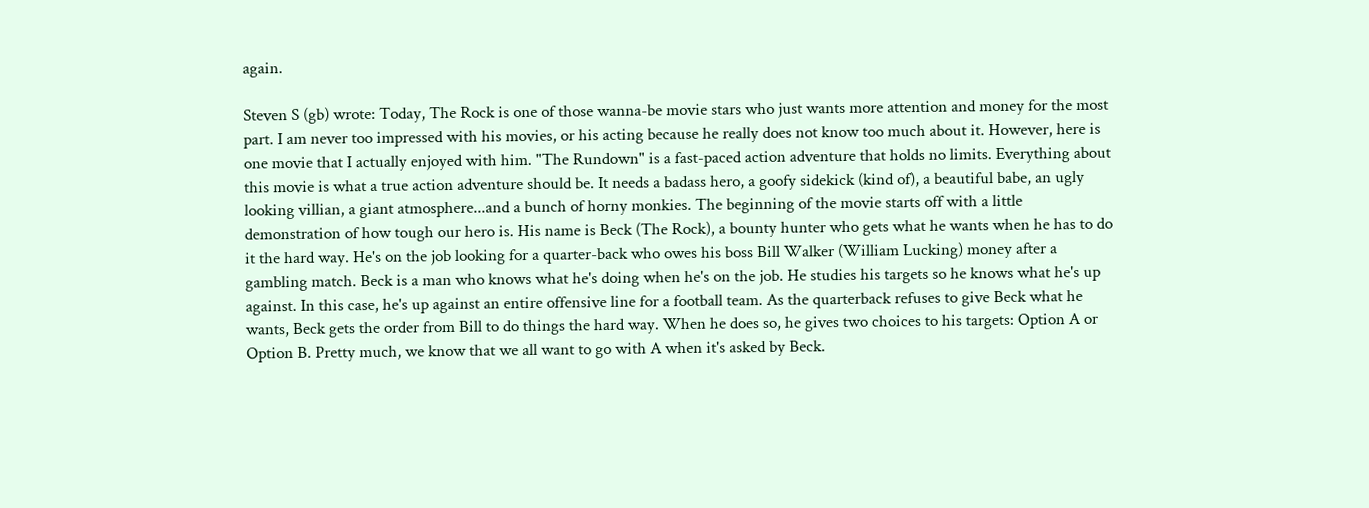again.

Steven S (gb) wrote: Today, The Rock is one of those wanna-be movie stars who just wants more attention and money for the most part. I am never too impressed with his movies, or his acting because he really does not know too much about it. However, here is one movie that I actually enjoyed with him. "The Rundown" is a fast-paced action adventure that holds no limits. Everything about this movie is what a true action adventure should be. It needs a badass hero, a goofy sidekick (kind of), a beautiful babe, an ugly looking villian, a giant atmosphere...and a bunch of horny monkies. The beginning of the movie starts off with a little demonstration of how tough our hero is. His name is Beck (The Rock), a bounty hunter who gets what he wants when he has to do it the hard way. He's on the job looking for a quarter-back who owes his boss Bill Walker (William Lucking) money after a gambling match. Beck is a man who knows what he's doing when he's on the job. He studies his targets so he knows what he's up against. In this case, he's up against an entire offensive line for a football team. As the quarterback refuses to give Beck what he wants, Beck gets the order from Bill to do things the hard way. When he does so, he gives two choices to his targets: Option A or Option B. Pretty much, we know that we all want to go with A when it's asked by Beck.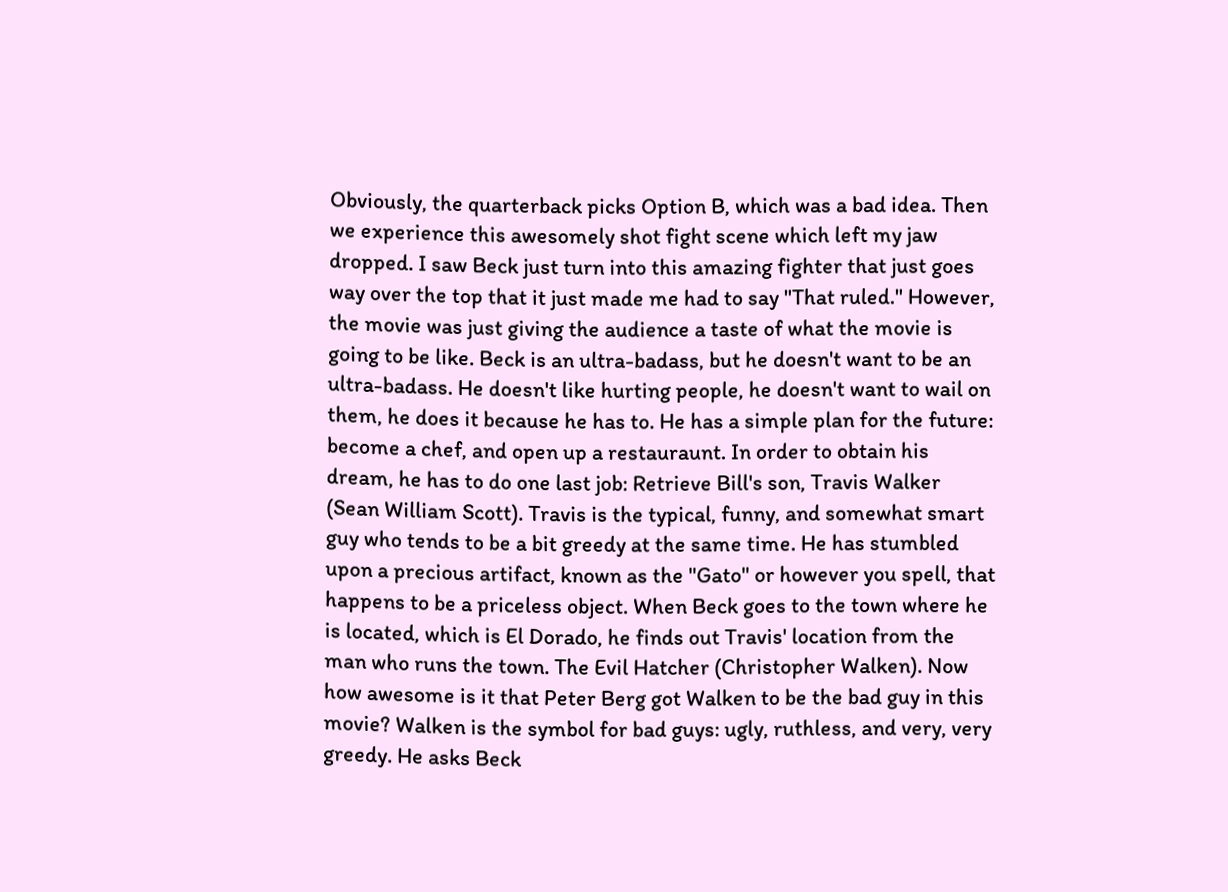Obviously, the quarterback picks Option B, which was a bad idea. Then we experience this awesomely shot fight scene which left my jaw dropped. I saw Beck just turn into this amazing fighter that just goes way over the top that it just made me had to say "That ruled." However, the movie was just giving the audience a taste of what the movie is going to be like. Beck is an ultra-badass, but he doesn't want to be an ultra-badass. He doesn't like hurting people, he doesn't want to wail on them, he does it because he has to. He has a simple plan for the future: become a chef, and open up a restauraunt. In order to obtain his dream, he has to do one last job: Retrieve Bill's son, Travis Walker (Sean William Scott). Travis is the typical, funny, and somewhat smart guy who tends to be a bit greedy at the same time. He has stumbled upon a precious artifact, known as the "Gato" or however you spell, that happens to be a priceless object. When Beck goes to the town where he is located, which is El Dorado, he finds out Travis' location from the man who runs the town. The Evil Hatcher (Christopher Walken). Now how awesome is it that Peter Berg got Walken to be the bad guy in this movie? Walken is the symbol for bad guys: ugly, ruthless, and very, very greedy. He asks Beck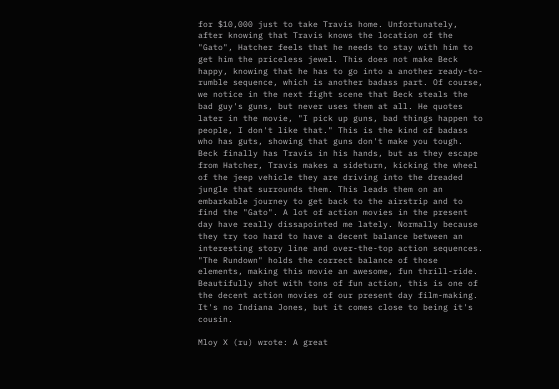for $10,000 just to take Travis home. Unfortunately, after knowing that Travis knows the location of the "Gato", Hatcher feels that he needs to stay with him to get him the priceless jewel. This does not make Beck happy, knowing that he has to go into a another ready-to-rumble sequence, which is another badass part. Of course, we notice in the next fight scene that Beck steals the bad guy's guns, but never uses them at all. He quotes later in the movie, "I pick up guns, bad things happen to people, I don't like that." This is the kind of badass who has guts, showing that guns don't make you tough. Beck finally has Travis in his hands, but as they escape from Hatcher, Travis makes a sideturn, kicking the wheel of the jeep vehicle they are driving into the dreaded jungle that surrounds them. This leads them on an embarkable journey to get back to the airstrip and to find the "Gato". A lot of action movies in the present day have really dissapointed me lately. Normally because they try too hard to have a decent balance between an interesting story line and over-the-top action sequences. "The Rundown" holds the correct balance of those elements, making this movie an awesome, fun thrill-ride. Beautifully shot with tons of fun action, this is one of the decent action movies of our present day film-making. It's no Indiana Jones, but it comes close to being it's cousin.

Mloy X (ru) wrote: A great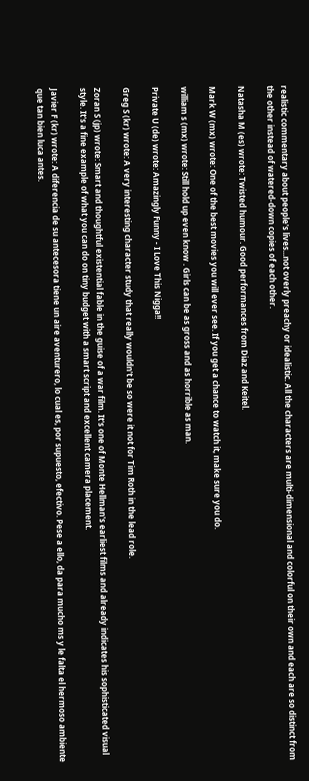realistic commentary about people's lives...not overly preachy or idealistic. All the characters are multi-dimensional and colorful on their own and each are so distinct from the other instead of watered-down copies of each other.

Natasha M (es) wrote: Twisted humour. Good performances from Diaz and Keitel.

Mark W (mx) wrote: One of the best movies you will ever see. If you get a chance to watch it, make sure you do.

william s (mx) wrote: Still hold up even know . Girls can be as gross and as horrible as man.

Private U (de) wrote: Amazingly Funny - I Love This Nigga!!

Greg S (kr) wrote: A very interesting character study that really wouldn't be so were it not for Tim Roth in the lead role.

Zoran S (jp) wrote: Smart and thoughtful existential fable in the guise of a war film. It's one of Monte Hellman's earliest films and already indicates his sophisticated visual style. It's a fine example of what you can do on tiny budget with a smart script and excellent camera placement.

Javier F (kr) wrote: A diferencia de su antecesora tiene un aire aventurero, lo cual es, por supuesto, efectivo. Pese a ello, da para mucho ms y le falta el hermoso ambiente que tan bien luca antes.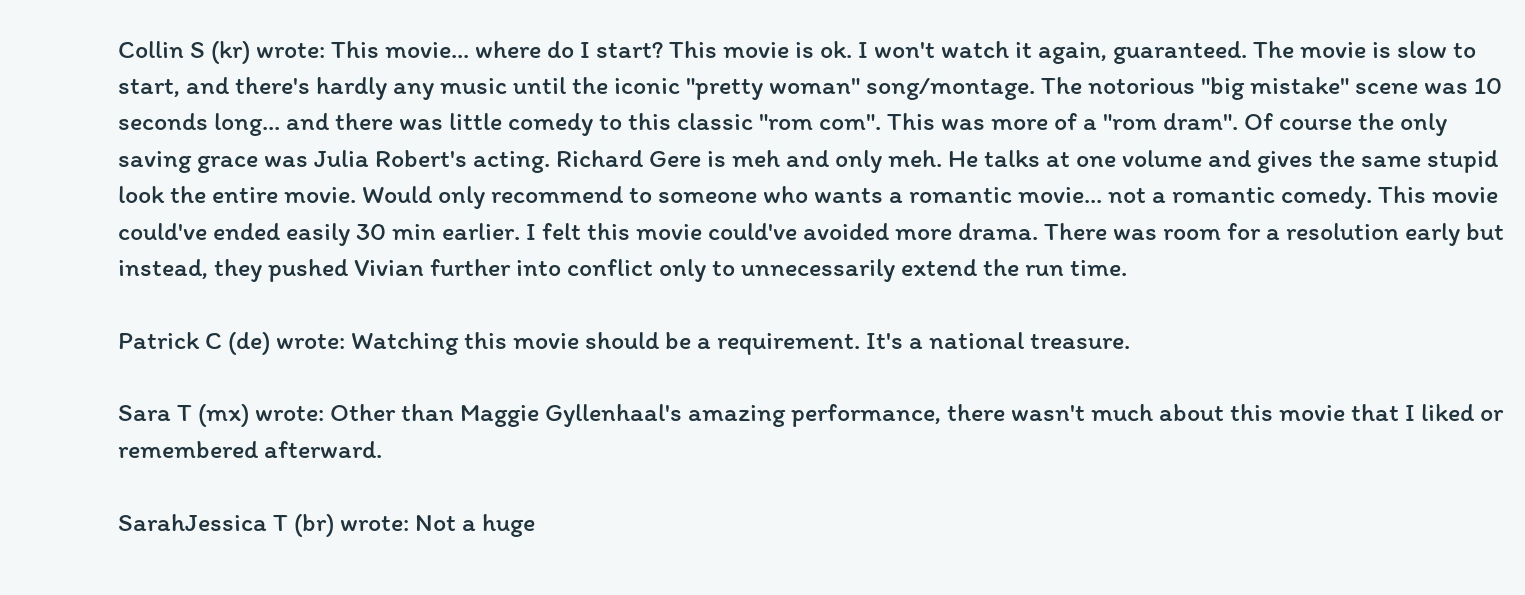Collin S (kr) wrote: This movie... where do I start? This movie is ok. I won't watch it again, guaranteed. The movie is slow to start, and there's hardly any music until the iconic "pretty woman" song/montage. The notorious "big mistake" scene was 10 seconds long... and there was little comedy to this classic "rom com". This was more of a "rom dram". Of course the only saving grace was Julia Robert's acting. Richard Gere is meh and only meh. He talks at one volume and gives the same stupid look the entire movie. Would only recommend to someone who wants a romantic movie... not a romantic comedy. This movie could've ended easily 30 min earlier. I felt this movie could've avoided more drama. There was room for a resolution early but instead, they pushed Vivian further into conflict only to unnecessarily extend the run time.

Patrick C (de) wrote: Watching this movie should be a requirement. It's a national treasure.

Sara T (mx) wrote: Other than Maggie Gyllenhaal's amazing performance, there wasn't much about this movie that I liked or remembered afterward.

SarahJessica T (br) wrote: Not a huge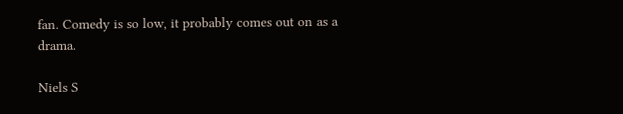fan. Comedy is so low, it probably comes out on as a drama.

Niels S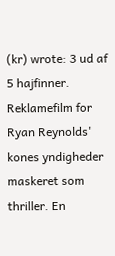(kr) wrote: 3 ud af 5 hajfinner. Reklamefilm for Ryan Reynolds' kones yndigheder maskeret som thriller. En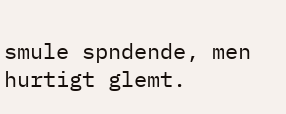smule spndende, men hurtigt glemt.